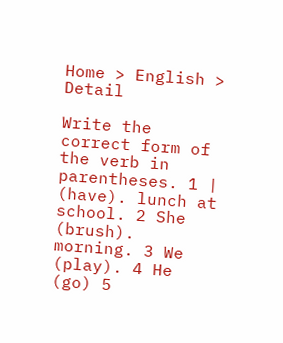Home > English > Detail

Write the correct form of the verb in parentheses. 1 | (have). lunch at school. 2 She (brush). morning. 3 We (play). 4 He (go) 5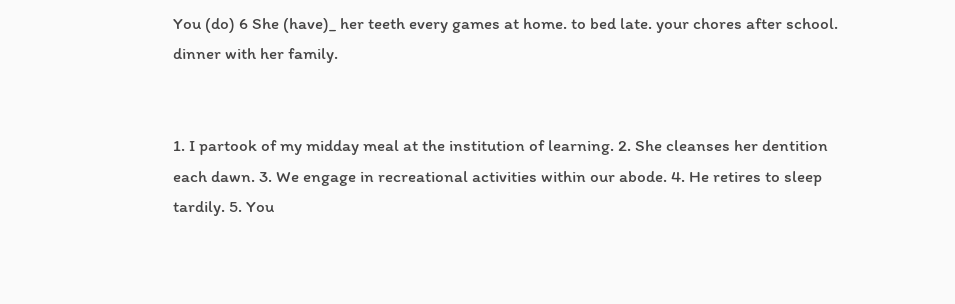You (do) 6 She (have)_ her teeth every games at home. to bed late. your chores after school. dinner with her family.


1. I partook of my midday meal at the institution of learning. 2. She cleanses her dentition each dawn. 3. We engage in recreational activities within our abode. 4. He retires to sleep tardily. 5. You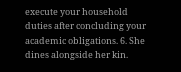execute your household duties after concluding your academic obligations. 6. She dines alongside her kin.